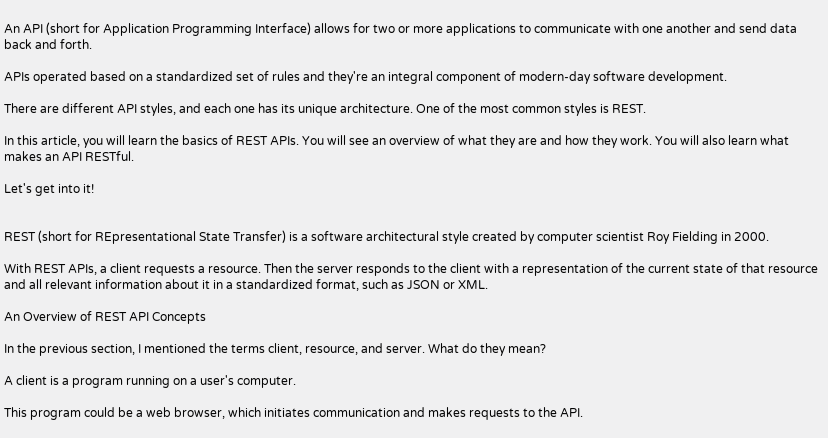An API (short for Application Programming Interface) allows for two or more applications to communicate with one another and send data back and forth.

APIs operated based on a standardized set of rules and they're an integral component of modern-day software development.

There are different API styles, and each one has its unique architecture. One of the most common styles is REST.

In this article, you will learn the basics of REST APIs. You will see an overview of what they are and how they work. You will also learn what makes an API RESTful.

Let's get into it!


REST (short for REpresentational State Transfer) is a software architectural style created by computer scientist Roy Fielding in 2000.

With REST APIs, a client requests a resource. Then the server responds to the client with a representation of the current state of that resource and all relevant information about it in a standardized format, such as JSON or XML.

An Overview of REST API Concepts

In the previous section, I mentioned the terms client, resource, and server. What do they mean?

A client is a program running on a user's computer.

This program could be a web browser, which initiates communication and makes requests to the API.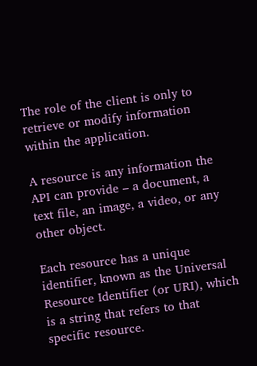The role of the client is only to retrieve or modify information within the application.

A resource is any information the API can provide – a document, a text file, an image, a video, or any other object.

Each resource has a unique identifier, known as the Universal Resource Identifier (or URI), which is a string that refers to that specific resource.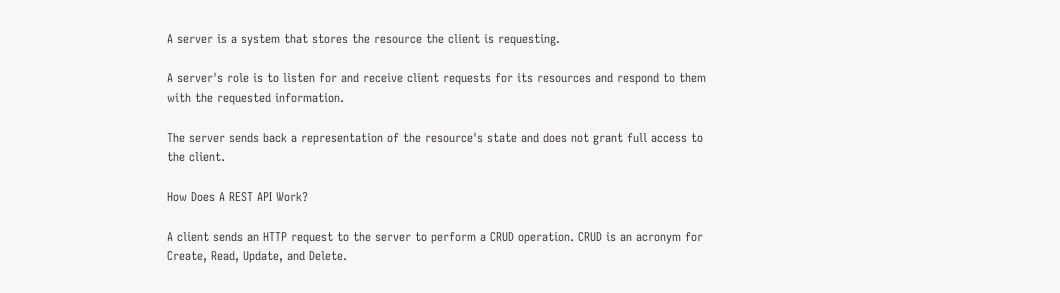A server is a system that stores the resource the client is requesting.

A server's role is to listen for and receive client requests for its resources and respond to them with the requested information.

The server sends back a representation of the resource's state and does not grant full access to the client.

How Does A REST API Work?

A client sends an HTTP request to the server to perform a CRUD operation. CRUD is an acronym for Create, Read, Update, and Delete.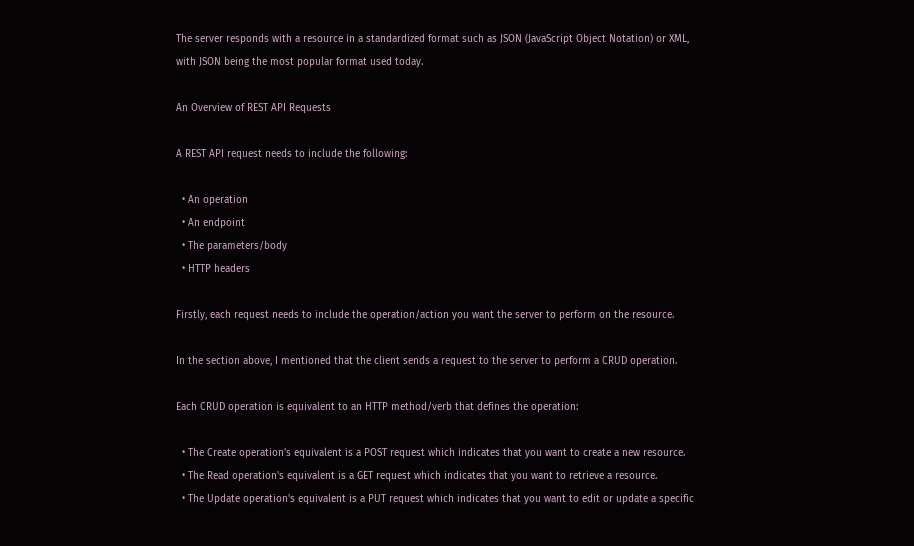The server responds with a resource in a standardized format such as JSON (JavaScript Object Notation) or XML, with JSON being the most popular format used today.

An Overview of REST API Requests

A REST API request needs to include the following:

  • An operation
  • An endpoint
  • The parameters/body
  • HTTP headers

Firstly, each request needs to include the operation/action you want the server to perform on the resource.

In the section above, I mentioned that the client sends a request to the server to perform a CRUD operation.

Each CRUD operation is equivalent to an HTTP method/verb that defines the operation:

  • The Create operation's equivalent is a POST request which indicates that you want to create a new resource.
  • The Read operation's equivalent is a GET request which indicates that you want to retrieve a resource.
  • The Update operation's equivalent is a PUT request which indicates that you want to edit or update a specific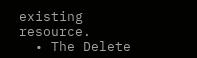existing resource.
  • The Delete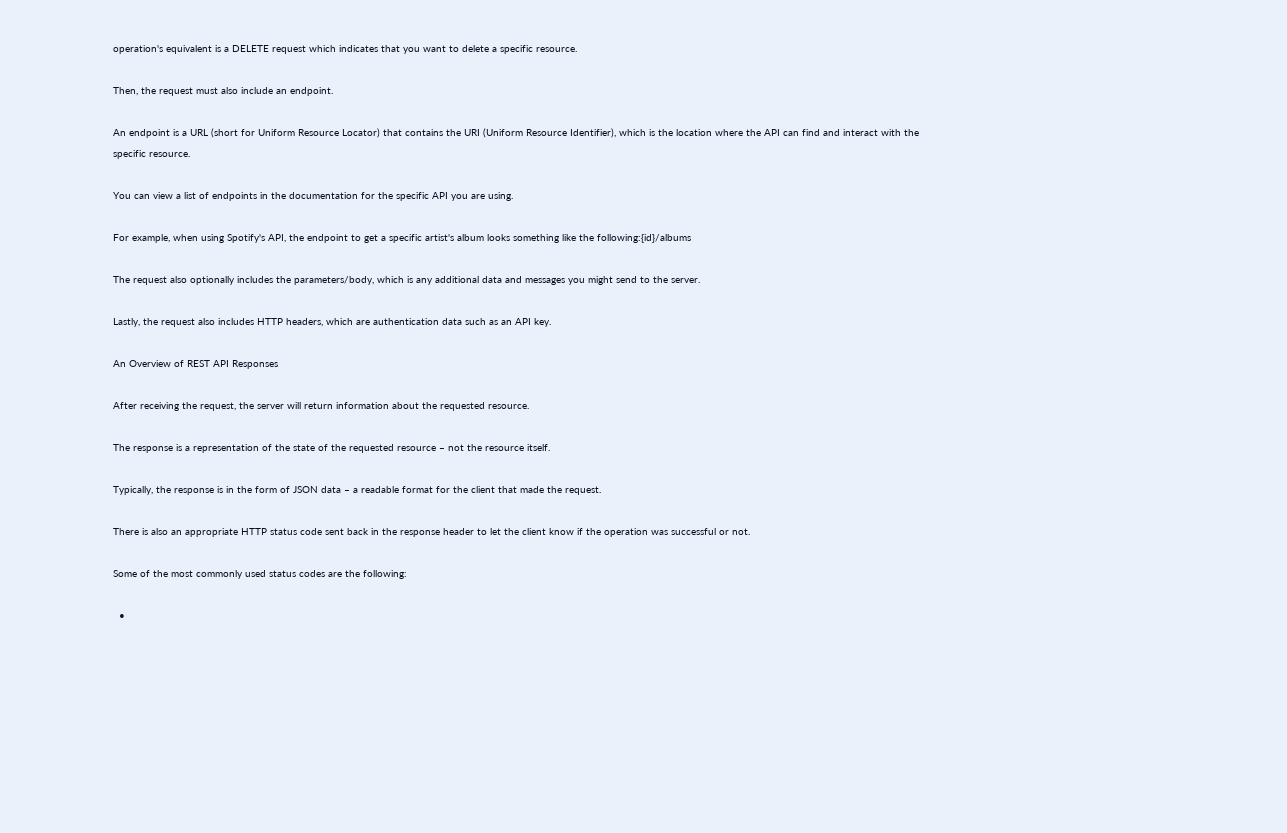operation's equivalent is a DELETE request which indicates that you want to delete a specific resource.

Then, the request must also include an endpoint.

An endpoint is a URL (short for Uniform Resource Locator) that contains the URI (Uniform Resource Identifier), which is the location where the API can find and interact with the specific resource.

You can view a list of endpoints in the documentation for the specific API you are using.

For example, when using Spotify's API, the endpoint to get a specific artist's album looks something like the following:{id}/albums

The request also optionally includes the parameters/body, which is any additional data and messages you might send to the server.

Lastly, the request also includes HTTP headers, which are authentication data such as an API key.

An Overview of REST API Responses

After receiving the request, the server will return information about the requested resource.

The response is a representation of the state of the requested resource – not the resource itself.

Typically, the response is in the form of JSON data – a readable format for the client that made the request.

There is also an appropriate HTTP status code sent back in the response header to let the client know if the operation was successful or not.

Some of the most commonly used status codes are the following:

  •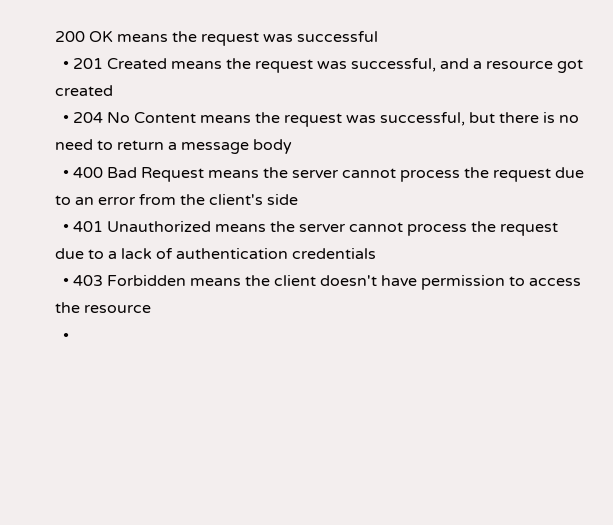200 OK means the request was successful
  • 201 Created means the request was successful, and a resource got created
  • 204 No Content means the request was successful, but there is no need to return a message body
  • 400 Bad Request means the server cannot process the request due to an error from the client's side
  • 401 Unauthorized means the server cannot process the request due to a lack of authentication credentials
  • 403 Forbidden means the client doesn't have permission to access the resource
  •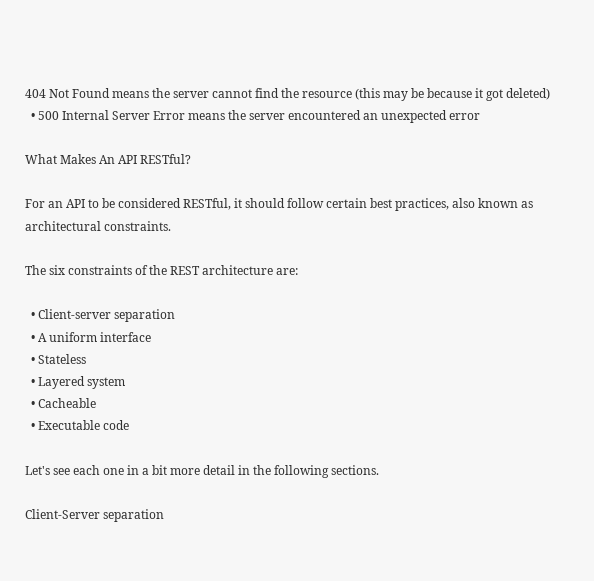404 Not Found means the server cannot find the resource (this may be because it got deleted)
  • 500 Internal Server Error means the server encountered an unexpected error

What Makes An API RESTful?

For an API to be considered RESTful, it should follow certain best practices, also known as architectural constraints.

The six constraints of the REST architecture are:

  • Client-server separation
  • A uniform interface
  • Stateless
  • Layered system
  • Cacheable
  • Executable code

Let's see each one in a bit more detail in the following sections.

Client-Server separation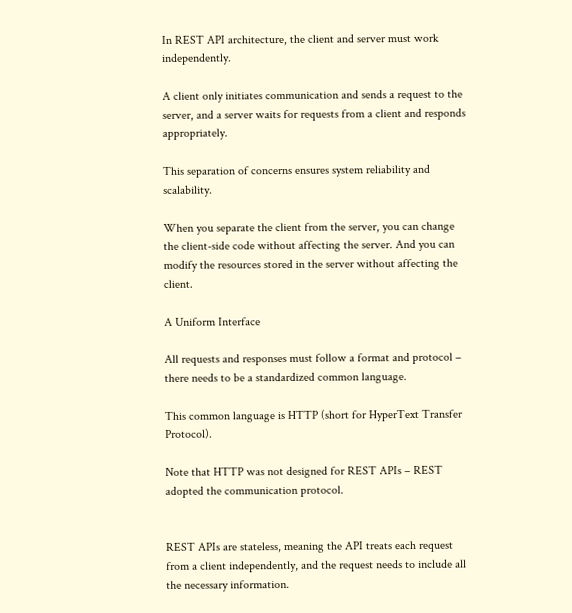In REST API architecture, the client and server must work independently.

A client only initiates communication and sends a request to the server, and a server waits for requests from a client and responds appropriately.

This separation of concerns ensures system reliability and scalability.

When you separate the client from the server, you can change the client-side code without affecting the server. And you can modify the resources stored in the server without affecting the client.

A Uniform Interface

All requests and responses must follow a format and protocol – there needs to be a standardized common language.

This common language is HTTP (short for HyperText Transfer Protocol).

Note that HTTP was not designed for REST APIs – REST adopted the communication protocol.


REST APIs are stateless, meaning the API treats each request from a client independently, and the request needs to include all the necessary information.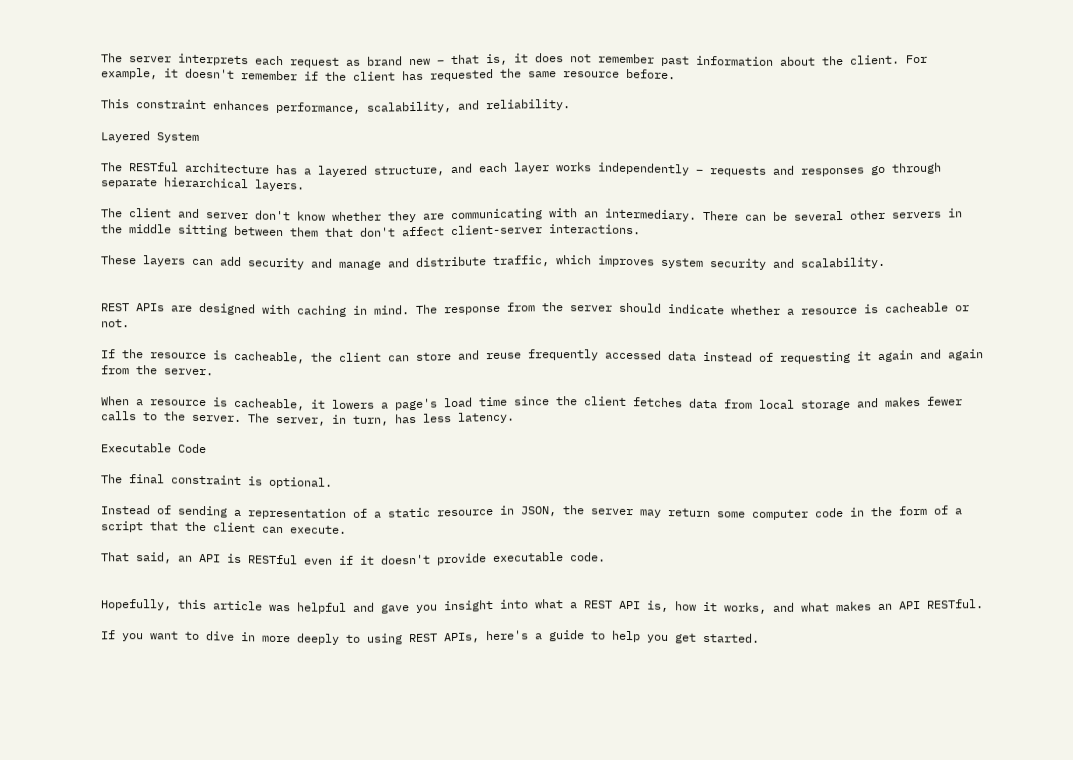The server interprets each request as brand new – that is, it does not remember past information about the client. For example, it doesn't remember if the client has requested the same resource before.

This constraint enhances performance, scalability, and reliability.

Layered System

The RESTful architecture has a layered structure, and each layer works independently – requests and responses go through separate hierarchical layers.

The client and server don't know whether they are communicating with an intermediary. There can be several other servers in the middle sitting between them that don't affect client-server interactions.

These layers can add security and manage and distribute traffic, which improves system security and scalability.


REST APIs are designed with caching in mind. The response from the server should indicate whether a resource is cacheable or not.

If the resource is cacheable, the client can store and reuse frequently accessed data instead of requesting it again and again from the server.

When a resource is cacheable, it lowers a page's load time since the client fetches data from local storage and makes fewer calls to the server. The server, in turn, has less latency.

Executable Code

The final constraint is optional.

Instead of sending a representation of a static resource in JSON, the server may return some computer code in the form of a script that the client can execute.

That said, an API is RESTful even if it doesn't provide executable code.


Hopefully, this article was helpful and gave you insight into what a REST API is, how it works, and what makes an API RESTful.

If you want to dive in more deeply to using REST APIs, here's a guide to help you get started.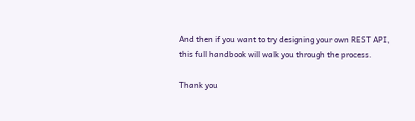And then if you want to try designing your own REST API, this full handbook will walk you through the process.

Thank you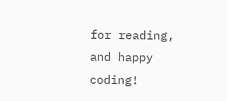for reading, and happy coding!